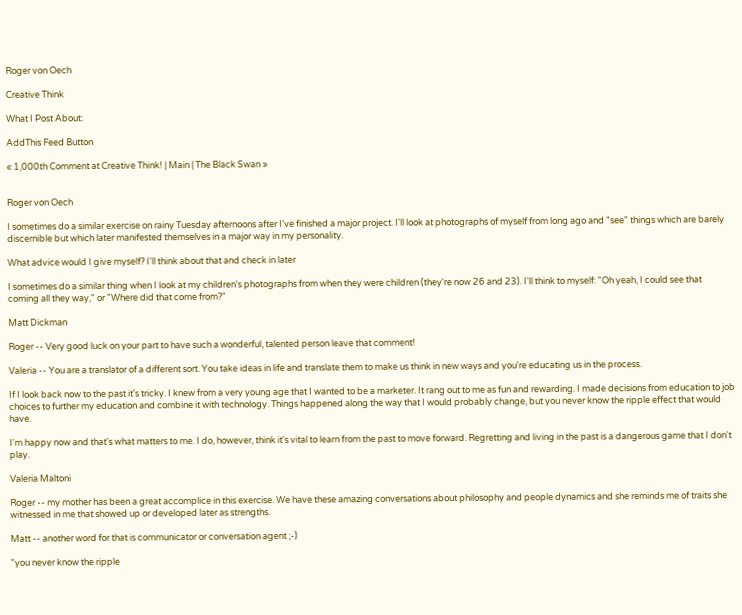Roger von Oech

Creative Think

What I Post About:

AddThis Feed Button

« 1,000th Comment at Creative Think! | Main | The Black Swan »


Roger von Oech

I sometimes do a similar exercise on rainy Tuesday afternoons after I've finished a major project. I'll look at photographs of myself from long ago and "see" things which are barely discernible but which later manifested themselves in a major way in my personality.

What advice would I give myself? I'll think about that and check in later

I sometimes do a similar thing when I look at my children's photographs from when they were children (they're now 26 and 23). I'll think to myself: "Oh yeah, I could see that coming all they way," or "Where did that come from?"

Matt Dickman

Roger -- Very good luck on your part to have such a wonderful, talented person leave that comment!

Valeria -- You are a translator of a different sort. You take ideas in life and translate them to make us think in new ways and you're educating us in the process.

If I look back now to the past it's tricky. I knew from a very young age that I wanted to be a marketer. It rang out to me as fun and rewarding. I made decisions from education to job choices to further my education and combine it with technology. Things happened along the way that I would probably change, but you never know the ripple effect that would have.

I'm happy now and that's what matters to me. I do, however, think it's vital to learn from the past to move forward. Regretting and living in the past is a dangerous game that I don't play.

Valeria Maltoni

Roger -- my mother has been a great accomplice in this exercise. We have these amazing conversations about philosophy and people dynamics and she reminds me of traits she witnessed in me that showed up or developed later as strengths.

Matt -- another word for that is communicator or conversation agent ;-)

"you never know the ripple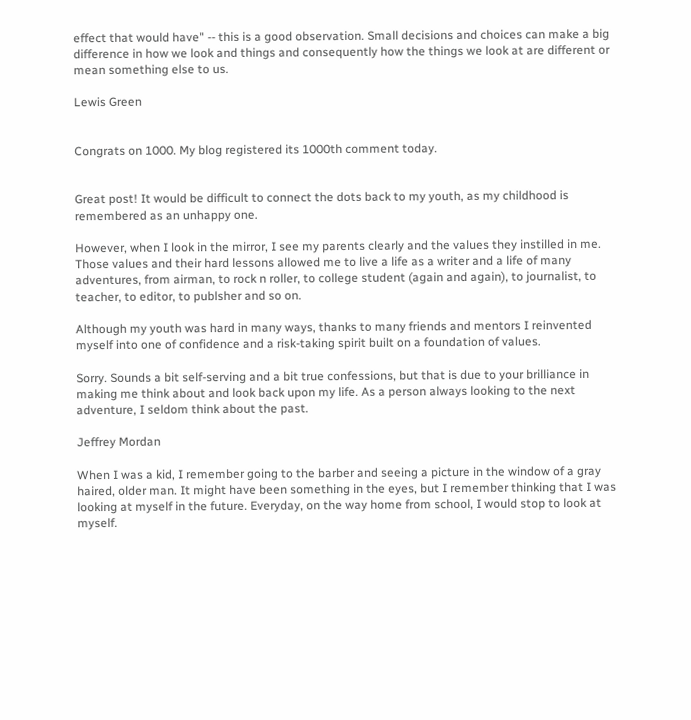effect that would have" -- this is a good observation. Small decisions and choices can make a big difference in how we look and things and consequently how the things we look at are different or mean something else to us.

Lewis Green


Congrats on 1000. My blog registered its 1000th comment today.


Great post! It would be difficult to connect the dots back to my youth, as my childhood is remembered as an unhappy one.

However, when I look in the mirror, I see my parents clearly and the values they instilled in me. Those values and their hard lessons allowed me to live a life as a writer and a life of many adventures, from airman, to rock n roller, to college student (again and again), to journalist, to teacher, to editor, to publsher and so on.

Although my youth was hard in many ways, thanks to many friends and mentors I reinvented myself into one of confidence and a risk-taking spirit built on a foundation of values.

Sorry. Sounds a bit self-serving and a bit true confessions, but that is due to your brilliance in making me think about and look back upon my life. As a person always looking to the next adventure, I seldom think about the past.

Jeffrey Mordan

When I was a kid, I remember going to the barber and seeing a picture in the window of a gray haired, older man. It might have been something in the eyes, but I remember thinking that I was looking at myself in the future. Everyday, on the way home from school, I would stop to look at myself.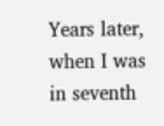Years later, when I was in seventh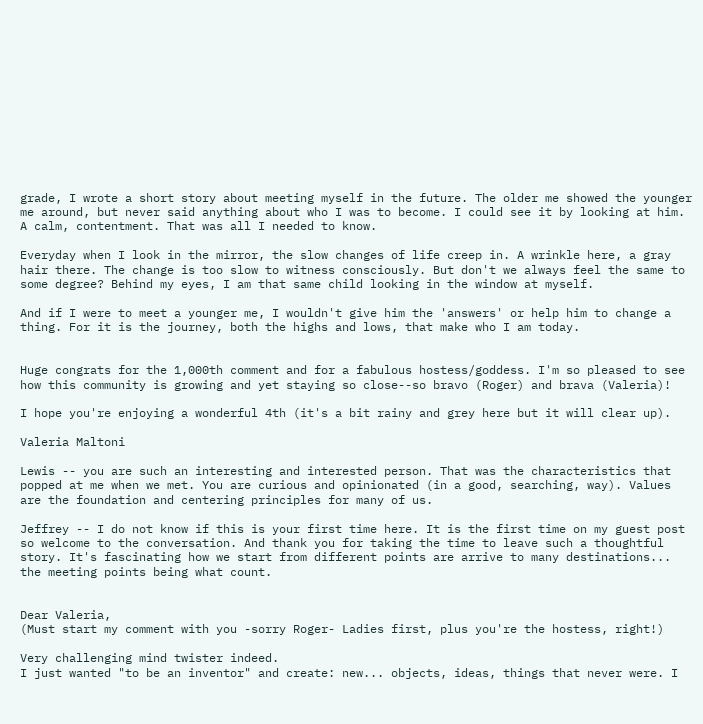grade, I wrote a short story about meeting myself in the future. The older me showed the younger me around, but never said anything about who I was to become. I could see it by looking at him. A calm, contentment. That was all I needed to know.

Everyday when I look in the mirror, the slow changes of life creep in. A wrinkle here, a gray hair there. The change is too slow to witness consciously. But don't we always feel the same to some degree? Behind my eyes, I am that same child looking in the window at myself.

And if I were to meet a younger me, I wouldn't give him the 'answers' or help him to change a thing. For it is the journey, both the highs and lows, that make who I am today.


Huge congrats for the 1,000th comment and for a fabulous hostess/goddess. I'm so pleased to see how this community is growing and yet staying so close--so bravo (Roger) and brava (Valeria)!

I hope you're enjoying a wonderful 4th (it's a bit rainy and grey here but it will clear up).

Valeria Maltoni

Lewis -- you are such an interesting and interested person. That was the characteristics that popped at me when we met. You are curious and opinionated (in a good, searching, way). Values are the foundation and centering principles for many of us.

Jeffrey -- I do not know if this is your first time here. It is the first time on my guest post so welcome to the conversation. And thank you for taking the time to leave such a thoughtful story. It's fascinating how we start from different points are arrive to many destinations... the meeting points being what count.


Dear Valeria,
(Must start my comment with you -sorry Roger- Ladies first, plus you're the hostess, right!)

Very challenging mind twister indeed.
I just wanted "to be an inventor" and create: new... objects, ideas, things that never were. I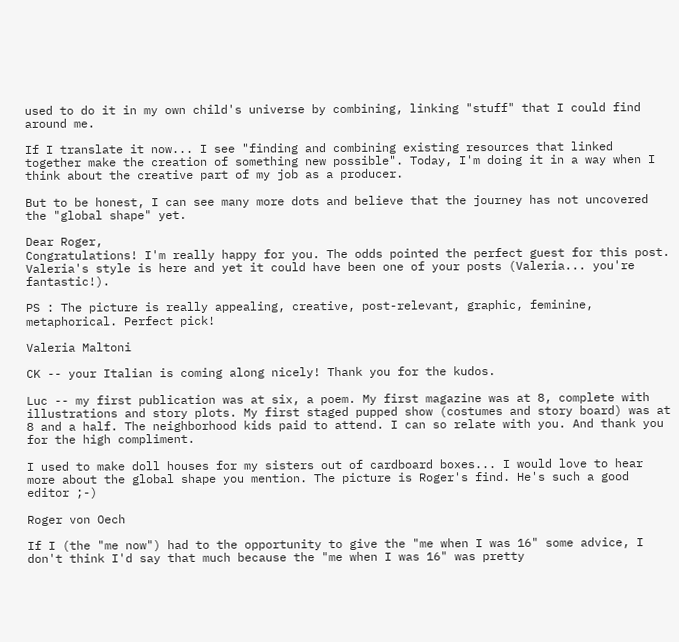used to do it in my own child's universe by combining, linking "stuff" that I could find around me.

If I translate it now... I see "finding and combining existing resources that linked together make the creation of something new possible". Today, I'm doing it in a way when I think about the creative part of my job as a producer.

But to be honest, I can see many more dots and believe that the journey has not uncovered the "global shape" yet.

Dear Roger,
Congratulations! I'm really happy for you. The odds pointed the perfect guest for this post. Valeria's style is here and yet it could have been one of your posts (Valeria... you're fantastic!).

PS : The picture is really appealing, creative, post-relevant, graphic, feminine, metaphorical. Perfect pick!

Valeria Maltoni

CK -- your Italian is coming along nicely! Thank you for the kudos.

Luc -- my first publication was at six, a poem. My first magazine was at 8, complete with illustrations and story plots. My first staged pupped show (costumes and story board) was at 8 and a half. The neighborhood kids paid to attend. I can so relate with you. And thank you for the high compliment.

I used to make doll houses for my sisters out of cardboard boxes... I would love to hear more about the global shape you mention. The picture is Roger's find. He's such a good editor ;-)

Roger von Oech

If I (the "me now") had to the opportunity to give the "me when I was 16" some advice, I don't think I'd say that much because the "me when I was 16" was pretty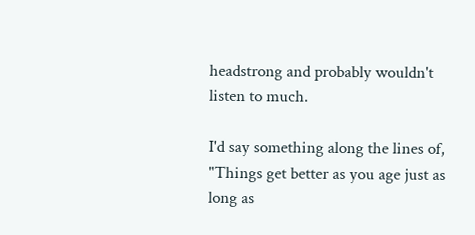headstrong and probably wouldn't listen to much.

I'd say something along the lines of, "Things get better as you age just as long as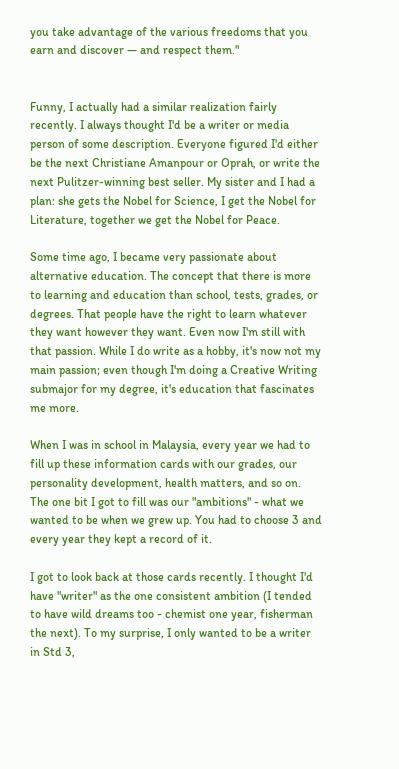you take advantage of the various freedoms that you earn and discover — and respect them."


Funny, I actually had a similar realization fairly recently. I always thought I'd be a writer or media person of some description. Everyone figured I'd either be the next Christiane Amanpour or Oprah, or write the next Pulitzer-winning best seller. My sister and I had a plan: she gets the Nobel for Science, I get the Nobel for Literature, together we get the Nobel for Peace.

Some time ago, I became very passionate about alternative education. The concept that there is more to learning and education than school, tests, grades, or degrees. That people have the right to learn whatever they want however they want. Even now I'm still with that passion. While I do write as a hobby, it's now not my main passion; even though I'm doing a Creative Writing submajor for my degree, it's education that fascinates me more.

When I was in school in Malaysia, every year we had to fill up these information cards with our grades, our personality development, health matters, and so on. The one bit I got to fill was our "ambitions" - what we wanted to be when we grew up. You had to choose 3 and every year they kept a record of it.

I got to look back at those cards recently. I thought I'd have "writer" as the one consistent ambition (I tended to have wild dreams too - chemist one year, fisherman the next). To my surprise, I only wanted to be a writer in Std 3,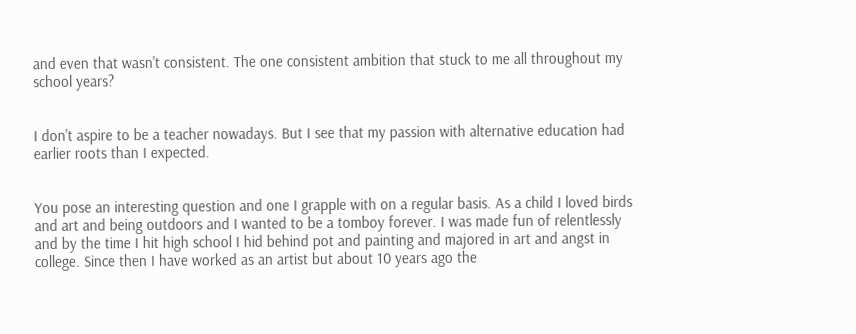and even that wasn't consistent. The one consistent ambition that stuck to me all throughout my school years?


I don't aspire to be a teacher nowadays. But I see that my passion with alternative education had earlier roots than I expected.


You pose an interesting question and one I grapple with on a regular basis. As a child I loved birds and art and being outdoors and I wanted to be a tomboy forever. I was made fun of relentlessly and by the time I hit high school I hid behind pot and painting and majored in art and angst in college. Since then I have worked as an artist but about 10 years ago the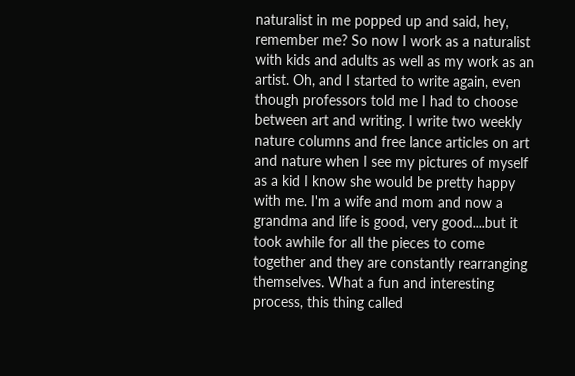naturalist in me popped up and said, hey, remember me? So now I work as a naturalist with kids and adults as well as my work as an artist. Oh, and I started to write again, even though professors told me I had to choose between art and writing. I write two weekly nature columns and free lance articles on art and nature when I see my pictures of myself as a kid I know she would be pretty happy with me. I'm a wife and mom and now a grandma and life is good, very good....but it took awhile for all the pieces to come together and they are constantly rearranging themselves. What a fun and interesting process, this thing called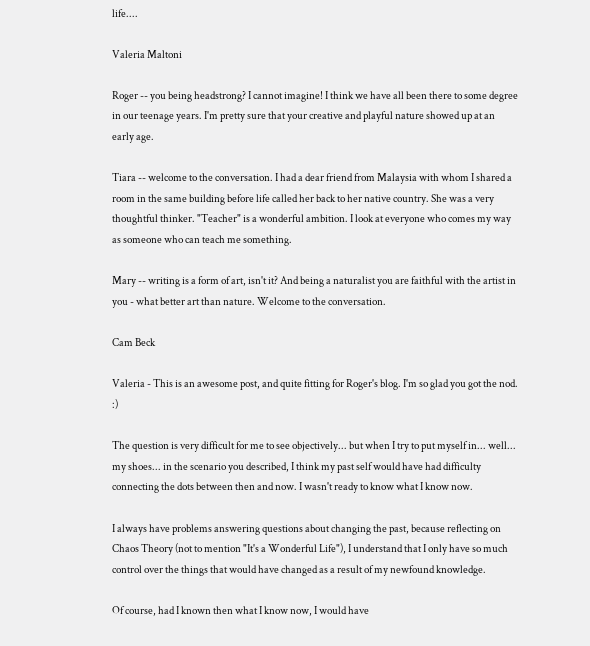life....

Valeria Maltoni

Roger -- you being headstrong? I cannot imagine! I think we have all been there to some degree in our teenage years. I'm pretty sure that your creative and playful nature showed up at an early age.

Tiara -- welcome to the conversation. I had a dear friend from Malaysia with whom I shared a room in the same building before life called her back to her native country. She was a very thoughtful thinker. "Teacher" is a wonderful ambition. I look at everyone who comes my way as someone who can teach me something.

Mary -- writing is a form of art, isn't it? And being a naturalist you are faithful with the artist in you - what better art than nature. Welcome to the conversation.

Cam Beck

Valeria - This is an awesome post, and quite fitting for Roger's blog. I'm so glad you got the nod. :)

The question is very difficult for me to see objectively... but when I try to put myself in... well... my shoes... in the scenario you described, I think my past self would have had difficulty connecting the dots between then and now. I wasn't ready to know what I know now.

I always have problems answering questions about changing the past, because reflecting on Chaos Theory (not to mention "It's a Wonderful Life"), I understand that I only have so much control over the things that would have changed as a result of my newfound knowledge.

Of course, had I known then what I know now, I would have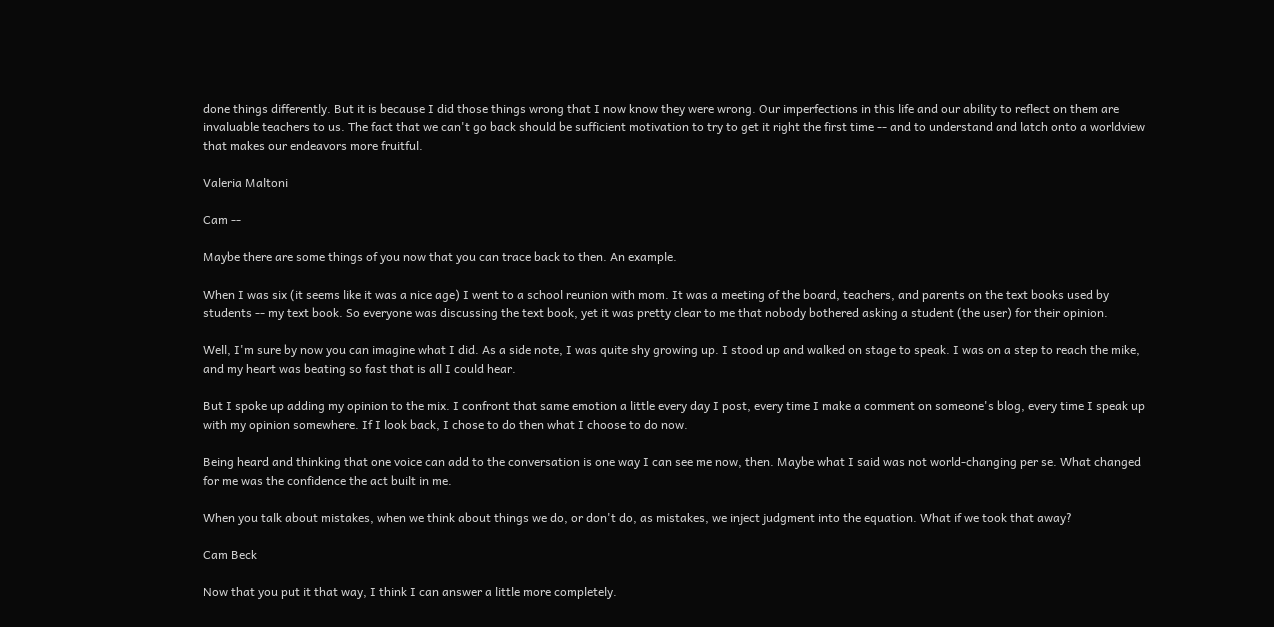done things differently. But it is because I did those things wrong that I now know they were wrong. Our imperfections in this life and our ability to reflect on them are invaluable teachers to us. The fact that we can't go back should be sufficient motivation to try to get it right the first time -- and to understand and latch onto a worldview that makes our endeavors more fruitful.

Valeria Maltoni

Cam --

Maybe there are some things of you now that you can trace back to then. An example.

When I was six (it seems like it was a nice age) I went to a school reunion with mom. It was a meeting of the board, teachers, and parents on the text books used by students -- my text book. So everyone was discussing the text book, yet it was pretty clear to me that nobody bothered asking a student (the user) for their opinion.

Well, I'm sure by now you can imagine what I did. As a side note, I was quite shy growing up. I stood up and walked on stage to speak. I was on a step to reach the mike, and my heart was beating so fast that is all I could hear.

But I spoke up adding my opinion to the mix. I confront that same emotion a little every day I post, every time I make a comment on someone's blog, every time I speak up with my opinion somewhere. If I look back, I chose to do then what I choose to do now.

Being heard and thinking that one voice can add to the conversation is one way I can see me now, then. Maybe what I said was not world-changing per se. What changed for me was the confidence the act built in me.

When you talk about mistakes, when we think about things we do, or don't do, as mistakes, we inject judgment into the equation. What if we took that away?

Cam Beck

Now that you put it that way, I think I can answer a little more completely.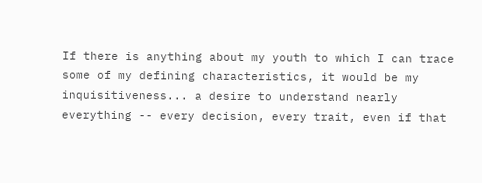If there is anything about my youth to which I can trace some of my defining characteristics, it would be my inquisitiveness... a desire to understand nearly everything -- every decision, every trait, even if that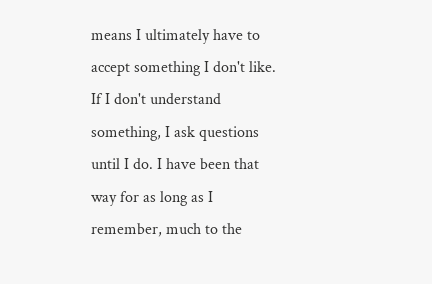means I ultimately have to accept something I don't like. If I don't understand something, I ask questions until I do. I have been that way for as long as I remember, much to the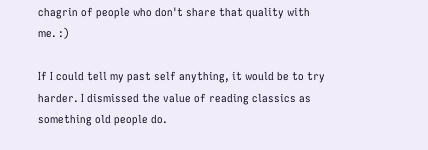chagrin of people who don't share that quality with me. :)

If I could tell my past self anything, it would be to try harder. I dismissed the value of reading classics as something old people do.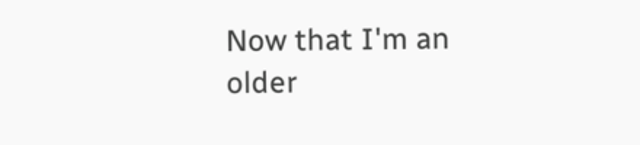Now that I'm an older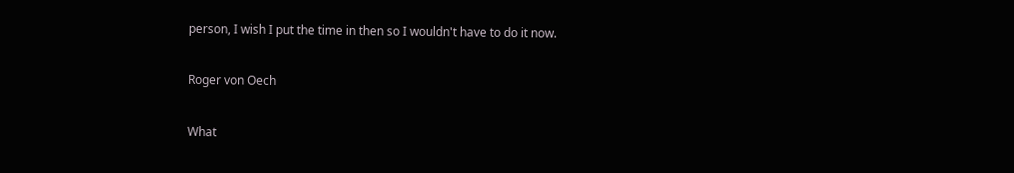person, I wish I put the time in then so I wouldn't have to do it now.

Roger von Oech

What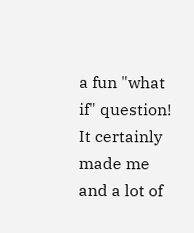a fun "what if" question! It certainly made me and a lot of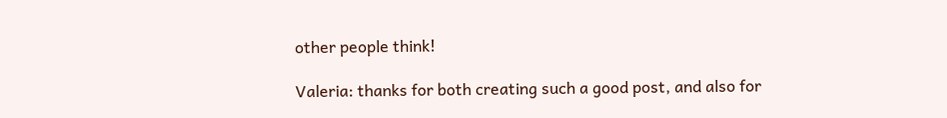other people think!

Valeria: thanks for both creating such a good post, and also for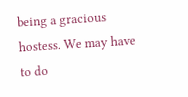being a gracious hostess. We may have to do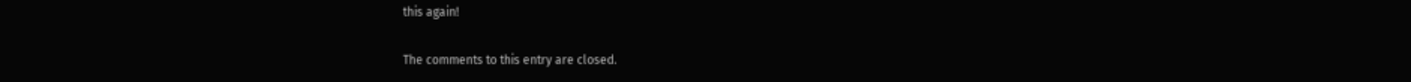this again!

The comments to this entry are closed.